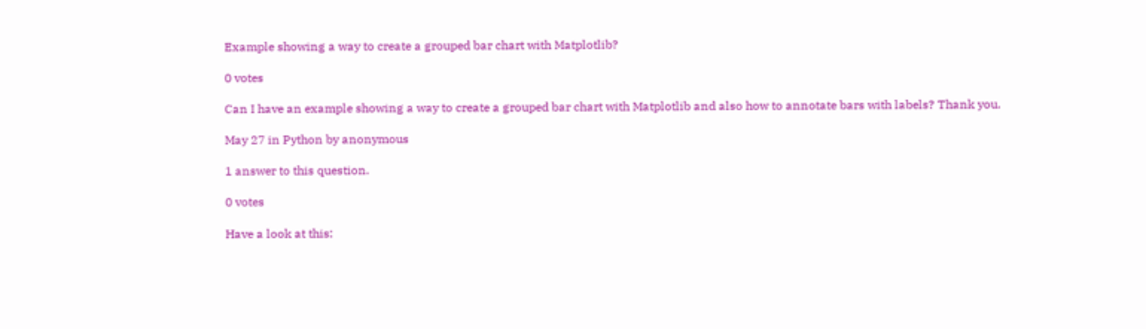Example showing a way to create a grouped bar chart with Matplotlib?

0 votes

Can I have an example showing a way to create a grouped bar chart with Matplotlib and also how to annotate bars with labels? Thank you.

May 27 in Python by anonymous

1 answer to this question.

0 votes

Have a look at this: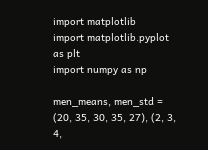import matplotlib
import matplotlib.pyplot as plt
import numpy as np

men_means, men_std = (20, 35, 30, 35, 27), (2, 3, 4,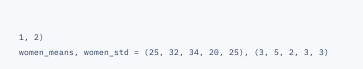1, 2)
women_means, women_std = (25, 32, 34, 20, 25), (3, 5, 2, 3, 3)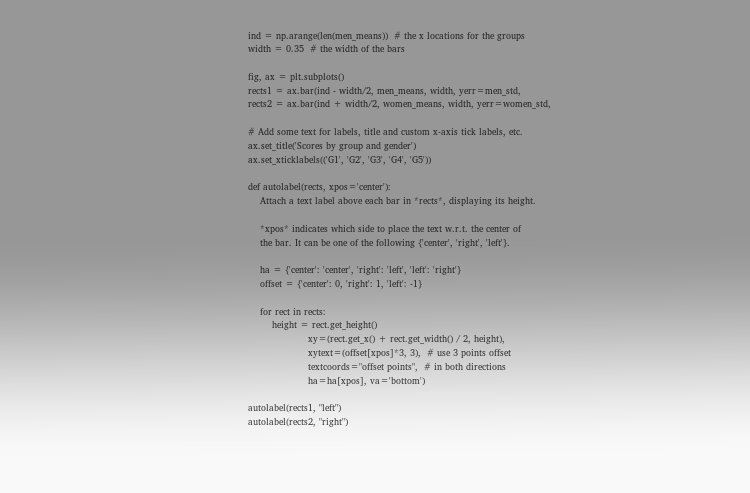ind = np.arange(len(men_means))  # the x locations for the groups
width = 0.35  # the width of the bars

fig, ax = plt.subplots()
rects1 = ax.bar(ind - width/2, men_means, width, yerr=men_std,
rects2 = ax.bar(ind + width/2, women_means, width, yerr=women_std,

# Add some text for labels, title and custom x-axis tick labels, etc.
ax.set_title('Scores by group and gender')
ax.set_xticklabels(('G1', 'G2', 'G3', 'G4', 'G5'))

def autolabel(rects, xpos='center'):
    Attach a text label above each bar in *rects*, displaying its height.

    *xpos* indicates which side to place the text w.r.t. the center of
    the bar. It can be one of the following {'center', 'right', 'left'}.

    ha = {'center': 'center', 'right': 'left', 'left': 'right'}
    offset = {'center': 0, 'right': 1, 'left': -1}

    for rect in rects:
        height = rect.get_height()
                    xy=(rect.get_x() + rect.get_width() / 2, height),
                    xytext=(offset[xpos]*3, 3),  # use 3 points offset
                    textcoords="offset points",  # in both directions
                    ha=ha[xpos], va='bottom')

autolabel(rects1, "left")
autolabel(rects2, "right")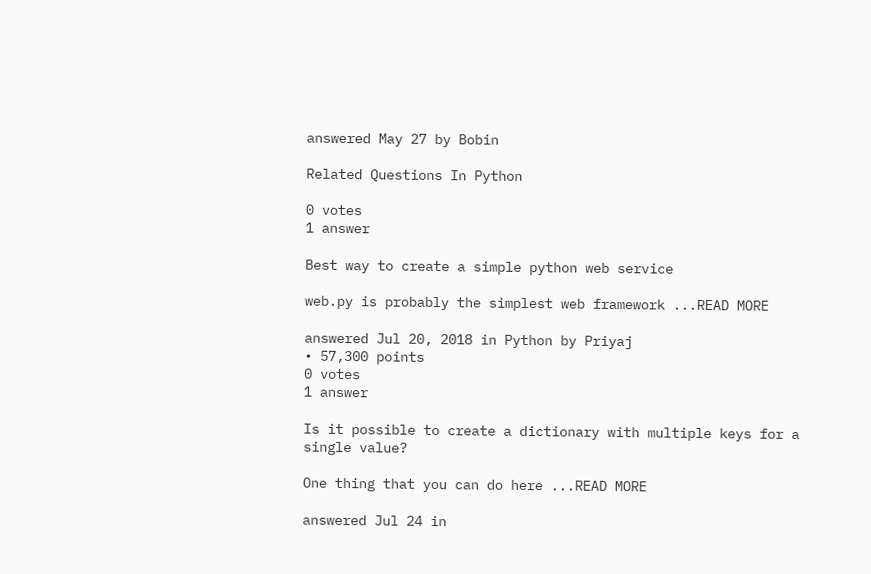answered May 27 by Bobin

Related Questions In Python

0 votes
1 answer

Best way to create a simple python web service

web.py is probably the simplest web framework ...READ MORE

answered Jul 20, 2018 in Python by Priyaj
• 57,300 points
0 votes
1 answer

Is it possible to create a dictionary with multiple keys for a single value?

One thing that you can do here ...READ MORE

answered Jul 24 in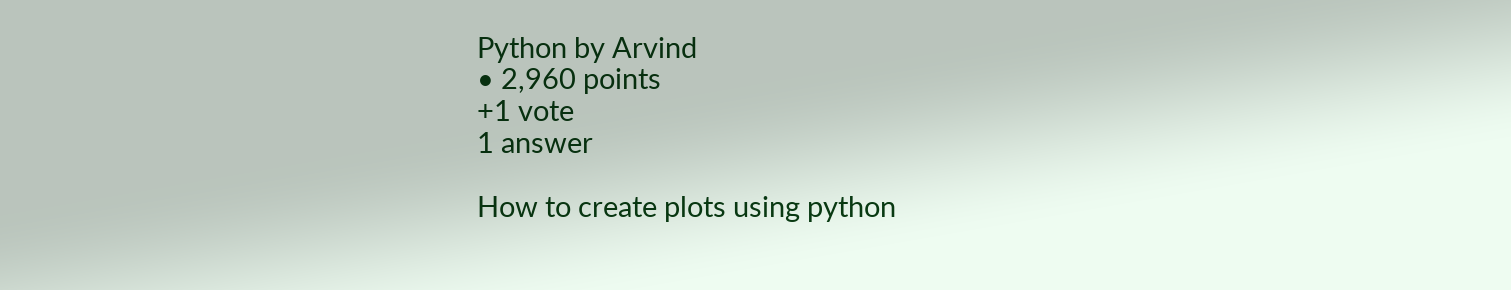Python by Arvind
• 2,960 points
+1 vote
1 answer

How to create plots using python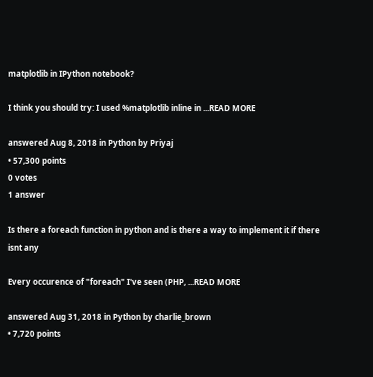matplotlib in IPython notebook?

I think you should try: I used %matplotlib inline in ...READ MORE

answered Aug 8, 2018 in Python by Priyaj
• 57,300 points
0 votes
1 answer

Is there a foreach function in python and is there a way to implement it if there isnt any

Every occurence of "foreach" I've seen (PHP, ...READ MORE

answered Aug 31, 2018 in Python by charlie_brown
• 7,720 points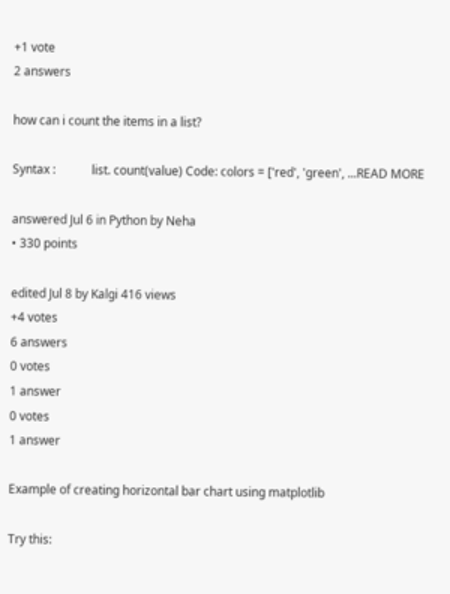+1 vote
2 answers

how can i count the items in a list?

Syntax :            list. count(value) Code: colors = ['red', 'green', ...READ MORE

answered Jul 6 in Python by Neha
• 330 points

edited Jul 8 by Kalgi 416 views
+4 votes
6 answers
0 votes
1 answer
0 votes
1 answer

Example of creating horizontal bar chart using matplotlib

Try this: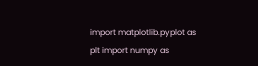import matplotlib.pyplot as plt import numpy as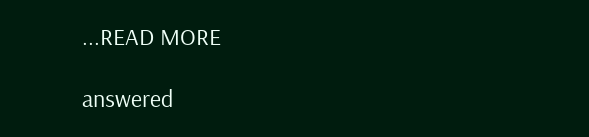...READ MORE

answered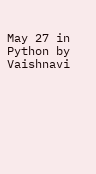May 27 in Python by Vaishnavi